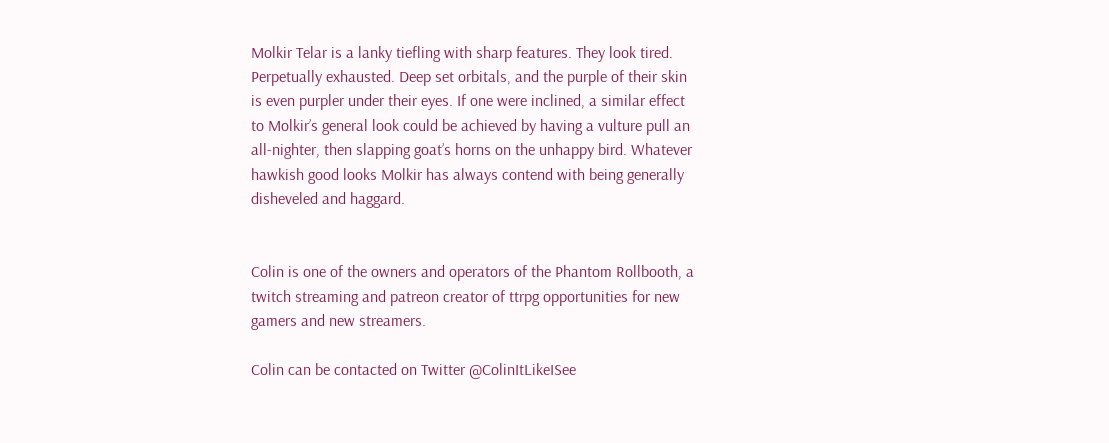Molkir Telar is a lanky tiefling with sharp features. They look tired. Perpetually exhausted. Deep set orbitals, and the purple of their skin is even purpler under their eyes. If one were inclined, a similar effect to Molkir’s general look could be achieved by having a vulture pull an all-nighter, then slapping goat’s horns on the unhappy bird. Whatever hawkish good looks Molkir has always contend with being generally disheveled and haggard.


Colin is one of the owners and operators of the Phantom Rollbooth, a twitch streaming and patreon creator of ttrpg opportunities for new gamers and new streamers.

Colin can be contacted on Twitter @ColinItLikeISee